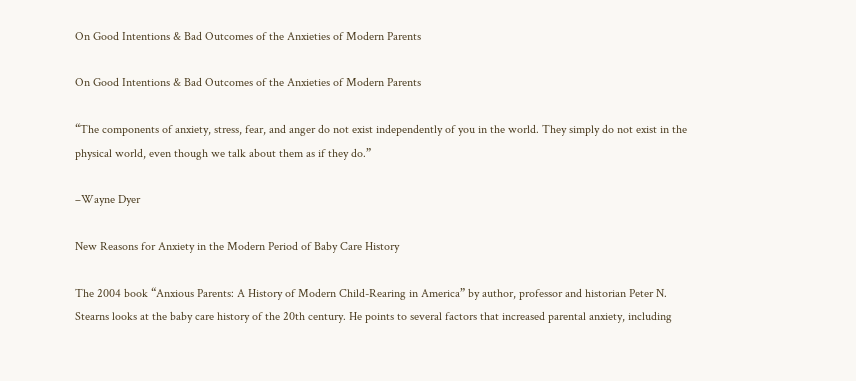On Good Intentions & Bad Outcomes of the Anxieties of Modern Parents

On Good Intentions & Bad Outcomes of the Anxieties of Modern Parents

“The components of anxiety, stress, fear, and anger do not exist independently of you in the world. They simply do not exist in the physical world, even though we talk about them as if they do.”

–Wayne Dyer

New Reasons for Anxiety in the Modern Period of Baby Care History

The 2004 book “Anxious Parents: A History of Modern Child-Rearing in America” by author, professor and historian Peter N. Stearns looks at the baby care history of the 20th century. He points to several factors that increased parental anxiety, including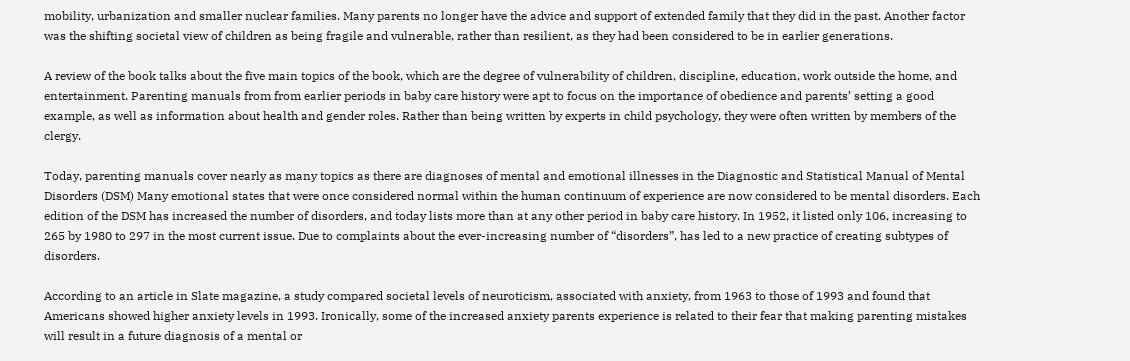mobility, urbanization and smaller nuclear families. Many parents no longer have the advice and support of extended family that they did in the past. Another factor was the shifting societal view of children as being fragile and vulnerable, rather than resilient, as they had been considered to be in earlier generations.

A review of the book talks about the five main topics of the book, which are the degree of vulnerability of children, discipline, education, work outside the home, and entertainment. Parenting manuals from from earlier periods in baby care history were apt to focus on the importance of obedience and parents’ setting a good example, as well as information about health and gender roles. Rather than being written by experts in child psychology, they were often written by members of the clergy.

Today, parenting manuals cover nearly as many topics as there are diagnoses of mental and emotional illnesses in the Diagnostic and Statistical Manual of Mental Disorders (DSM) Many emotional states that were once considered normal within the human continuum of experience are now considered to be mental disorders. Each edition of the DSM has increased the number of disorders, and today lists more than at any other period in baby care history. In 1952, it listed only 106, increasing to 265 by 1980 to 297 in the most current issue. Due to complaints about the ever-increasing number of “disorders”, has led to a new practice of creating subtypes of disorders.

According to an article in Slate magazine, a study compared societal levels of neuroticism, associated with anxiety, from 1963 to those of 1993 and found that Americans showed higher anxiety levels in 1993. Ironically, some of the increased anxiety parents experience is related to their fear that making parenting mistakes will result in a future diagnosis of a mental or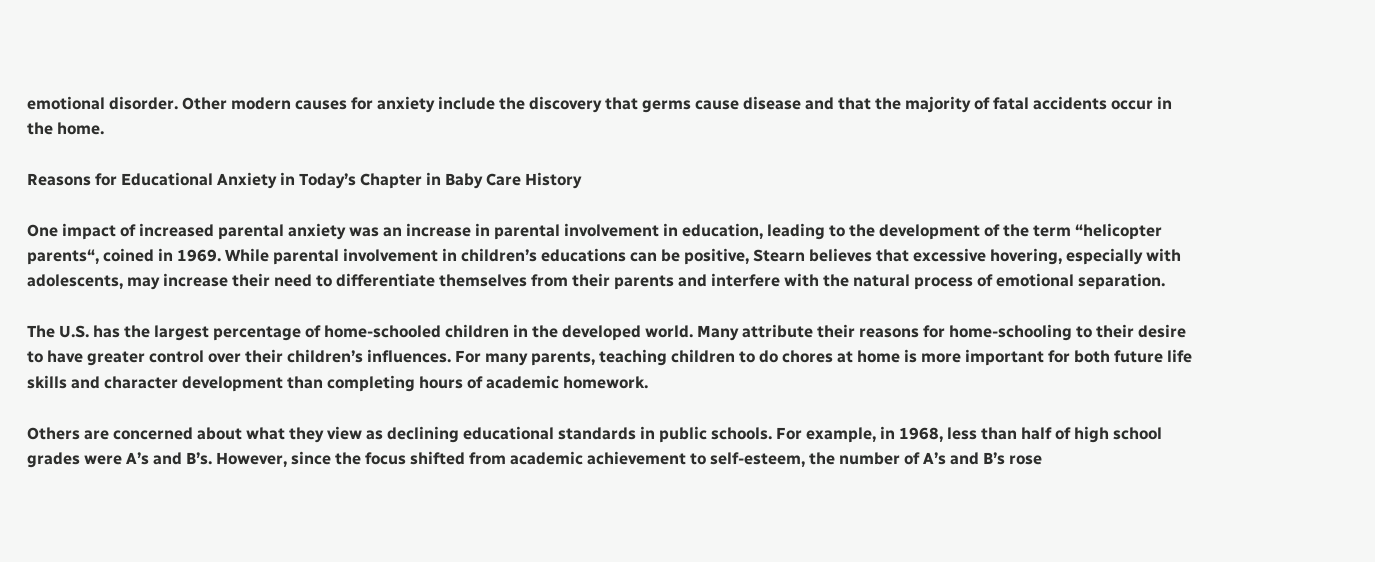emotional disorder. Other modern causes for anxiety include the discovery that germs cause disease and that the majority of fatal accidents occur in the home.

Reasons for Educational Anxiety in Today’s Chapter in Baby Care History

One impact of increased parental anxiety was an increase in parental involvement in education, leading to the development of the term “helicopter parents“, coined in 1969. While parental involvement in children’s educations can be positive, Stearn believes that excessive hovering, especially with adolescents, may increase their need to differentiate themselves from their parents and interfere with the natural process of emotional separation.

The U.S. has the largest percentage of home-schooled children in the developed world. Many attribute their reasons for home-schooling to their desire to have greater control over their children’s influences. For many parents, teaching children to do chores at home is more important for both future life skills and character development than completing hours of academic homework.

Others are concerned about what they view as declining educational standards in public schools. For example, in 1968, less than half of high school grades were A’s and B’s. However, since the focus shifted from academic achievement to self-esteem, the number of A’s and B’s rose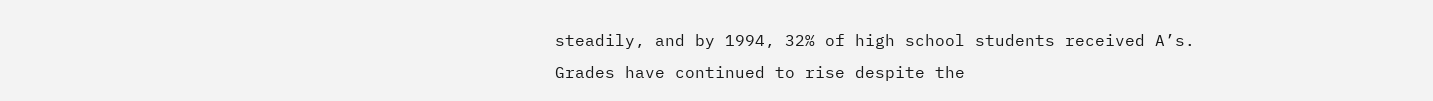steadily, and by 1994, 32% of high school students received A’s. Grades have continued to rise despite the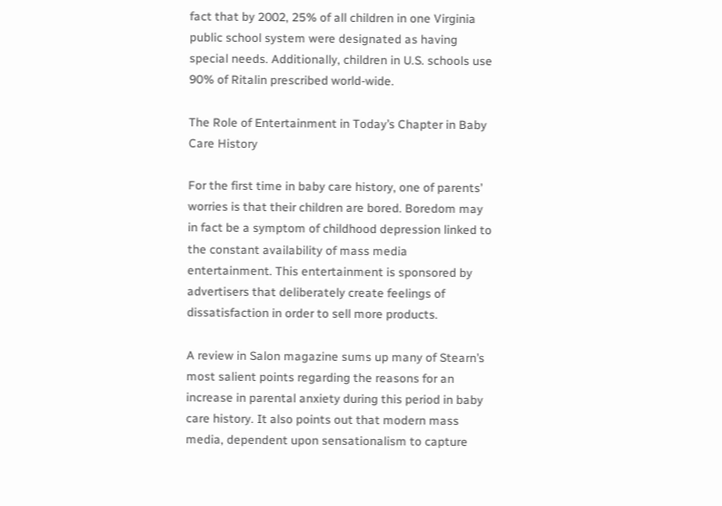fact that by 2002, 25% of all children in one Virginia public school system were designated as having special needs. Additionally, children in U.S. schools use 90% of Ritalin prescribed world-wide.

The Role of Entertainment in Today’s Chapter in Baby Care History

For the first time in baby care history, one of parents’ worries is that their children are bored. Boredom may in fact be a symptom of childhood depression linked to the constant availability of mass media entertainment. This entertainment is sponsored by advertisers that deliberately create feelings of dissatisfaction in order to sell more products.

A review in Salon magazine sums up many of Stearn’s most salient points regarding the reasons for an increase in parental anxiety during this period in baby care history. It also points out that modern mass media, dependent upon sensationalism to capture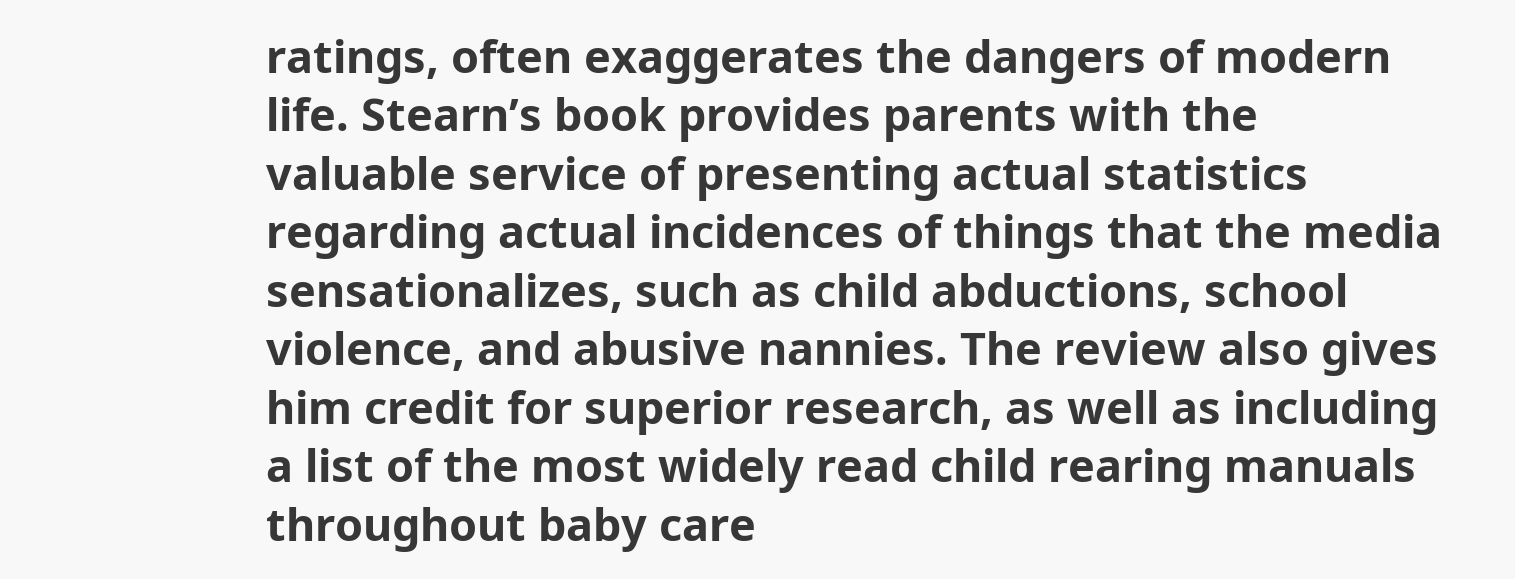ratings, often exaggerates the dangers of modern life. Stearn’s book provides parents with the valuable service of presenting actual statistics regarding actual incidences of things that the media sensationalizes, such as child abductions, school violence, and abusive nannies. The review also gives him credit for superior research, as well as including a list of the most widely read child rearing manuals throughout baby care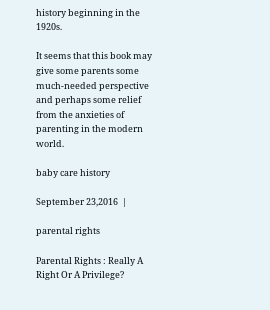history beginning in the 1920s.

It seems that this book may give some parents some much-needed perspective and perhaps some relief from the anxieties of parenting in the modern world.

baby care history

September 23,2016  |

parental rights

Parental Rights : Really A Right Or A Privilege?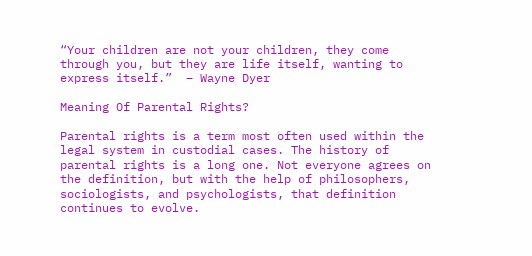“Your children are not your children, they come through you, but they are life itself, wanting to express itself.”  – Wayne Dyer

Meaning Of Parental Rights?

Parental rights is a term most often used within the legal system in custodial cases. The history of parental rights is a long one. Not everyone agrees on the definition, but with the help of philosophers, sociologists, and psychologists, that definition continues to evolve.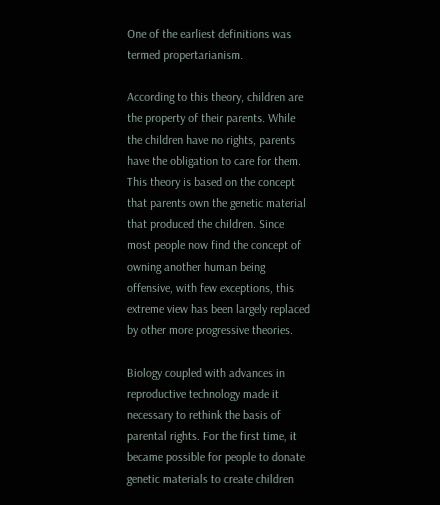One of the earliest definitions was termed propertarianism.

According to this theory, children are the property of their parents. While the children have no rights, parents have the obligation to care for them. This theory is based on the concept that parents own the genetic material that produced the children. Since most people now find the concept of owning another human being offensive, with few exceptions, this extreme view has been largely replaced by other more progressive theories.

Biology coupled with advances in reproductive technology made it necessary to rethink the basis of parental rights. For the first time, it became possible for people to donate genetic materials to create children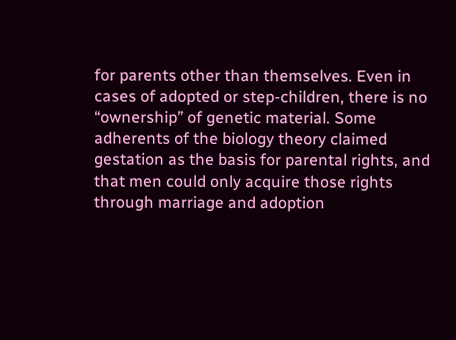for parents other than themselves. Even in cases of adopted or step-children, there is no “ownership” of genetic material. Some adherents of the biology theory claimed gestation as the basis for parental rights, and that men could only acquire those rights through marriage and adoption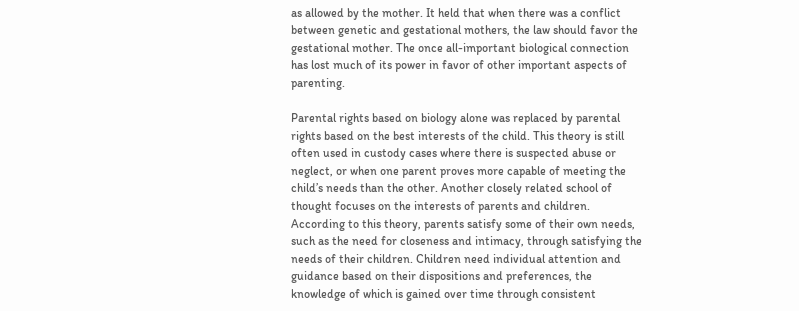as allowed by the mother. It held that when there was a conflict between genetic and gestational mothers, the law should favor the gestational mother. The once all-important biological connection has lost much of its power in favor of other important aspects of parenting.

Parental rights based on biology alone was replaced by parental rights based on the best interests of the child. This theory is still often used in custody cases where there is suspected abuse or neglect, or when one parent proves more capable of meeting the child’s needs than the other. Another closely related school of thought focuses on the interests of parents and children. According to this theory, parents satisfy some of their own needs, such as the need for closeness and intimacy, through satisfying the needs of their children. Children need individual attention and guidance based on their dispositions and preferences, the knowledge of which is gained over time through consistent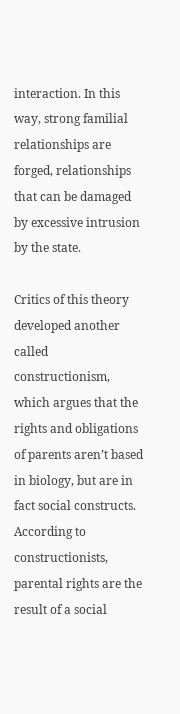interaction. In this way, strong familial relationships are forged, relationships that can be damaged by excessive intrusion by the state.

Critics of this theory developed another called constructionism, which argues that the rights and obligations of parents aren’t based in biology, but are in fact social constructs. According to constructionists, parental rights are the result of a social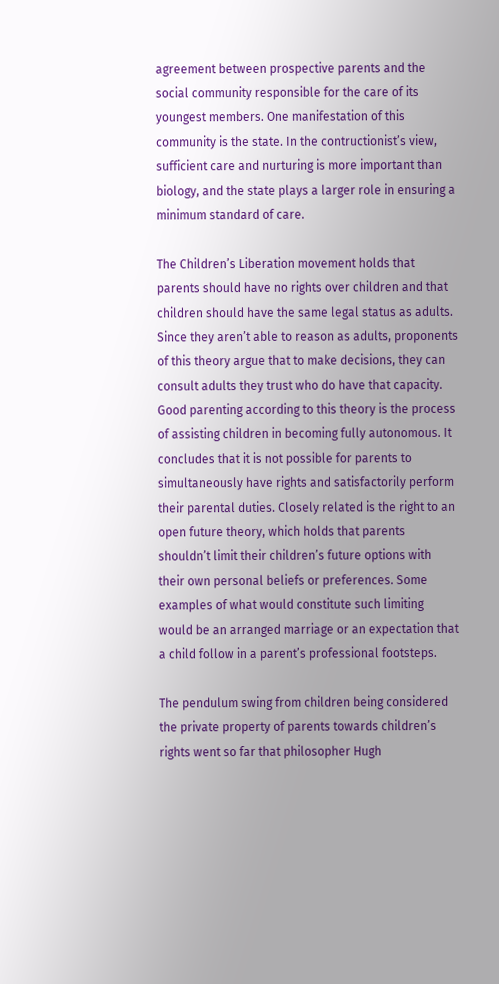agreement between prospective parents and the social community responsible for the care of its youngest members. One manifestation of this community is the state. In the contructionist’s view, sufficient care and nurturing is more important than biology, and the state plays a larger role in ensuring a minimum standard of care.

The Children’s Liberation movement holds that parents should have no rights over children and that children should have the same legal status as adults. Since they aren’t able to reason as adults, proponents of this theory argue that to make decisions, they can consult adults they trust who do have that capacity. Good parenting according to this theory is the process of assisting children in becoming fully autonomous. It concludes that it is not possible for parents to simultaneously have rights and satisfactorily perform their parental duties. Closely related is the right to an open future theory, which holds that parents shouldn’t limit their children’s future options with their own personal beliefs or preferences. Some examples of what would constitute such limiting would be an arranged marriage or an expectation that a child follow in a parent’s professional footsteps.

The pendulum swing from children being considered the private property of parents towards children’s rights went so far that philosopher Hugh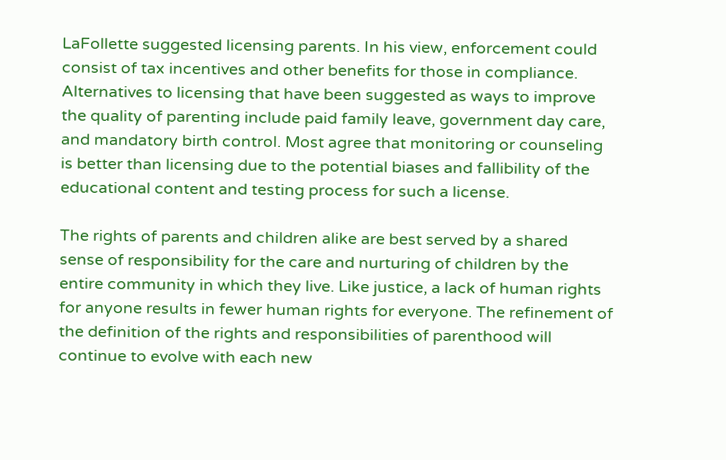LaFollette suggested licensing parents. In his view, enforcement could consist of tax incentives and other benefits for those in compliance. Alternatives to licensing that have been suggested as ways to improve the quality of parenting include paid family leave, government day care, and mandatory birth control. Most agree that monitoring or counseling is better than licensing due to the potential biases and fallibility of the educational content and testing process for such a license.

The rights of parents and children alike are best served by a shared sense of responsibility for the care and nurturing of children by the entire community in which they live. Like justice, a lack of human rights for anyone results in fewer human rights for everyone. The refinement of the definition of the rights and responsibilities of parenthood will continue to evolve with each new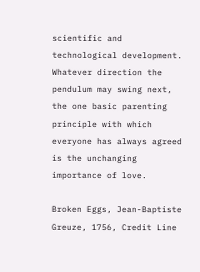scientific and technological development. Whatever direction the pendulum may swing next, the one basic parenting principle with which everyone has always agreed is the unchanging importance of love.

Broken Eggs, Jean-Baptiste Greuze, 1756, Credit Line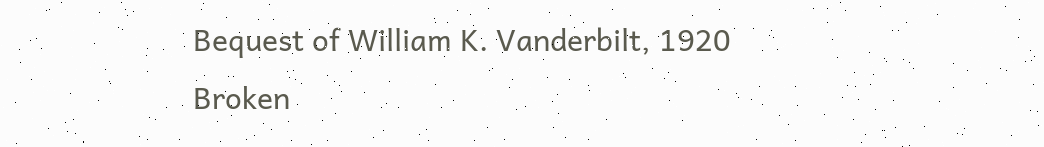Bequest of William K. Vanderbilt, 1920
Broken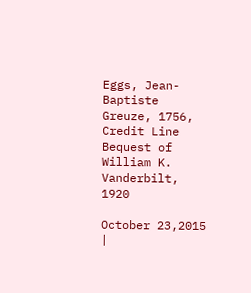Eggs, Jean-Baptiste Greuze, 1756, Credit Line Bequest of William K. Vanderbilt, 1920

October 23,2015  |